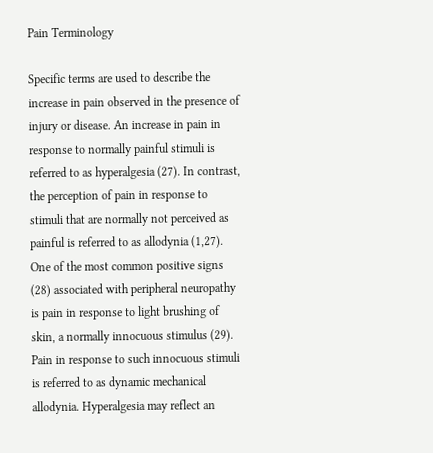Pain Terminology

Specific terms are used to describe the increase in pain observed in the presence of injury or disease. An increase in pain in response to normally painful stimuli is referred to as hyperalgesia (27). In contrast, the perception of pain in response to stimuli that are normally not perceived as painful is referred to as allodynia (1,27). One of the most common positive signs (28) associated with peripheral neuropathy is pain in response to light brushing of skin, a normally innocuous stimulus (29). Pain in response to such innocuous stimuli is referred to as dynamic mechanical allodynia. Hyperalgesia may reflect an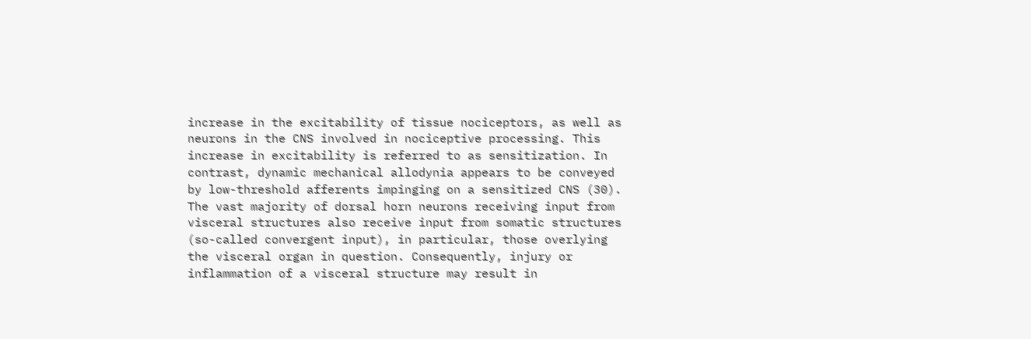increase in the excitability of tissue nociceptors, as well as neurons in the CNS involved in nociceptive processing. This increase in excitability is referred to as sensitization. In contrast, dynamic mechanical allodynia appears to be conveyed by low-threshold afferents impinging on a sensitized CNS (30). The vast majority of dorsal horn neurons receiving input from visceral structures also receive input from somatic structures (so-called convergent input), in particular, those overlying the visceral organ in question. Consequently, injury or inflammation of a visceral structure may result in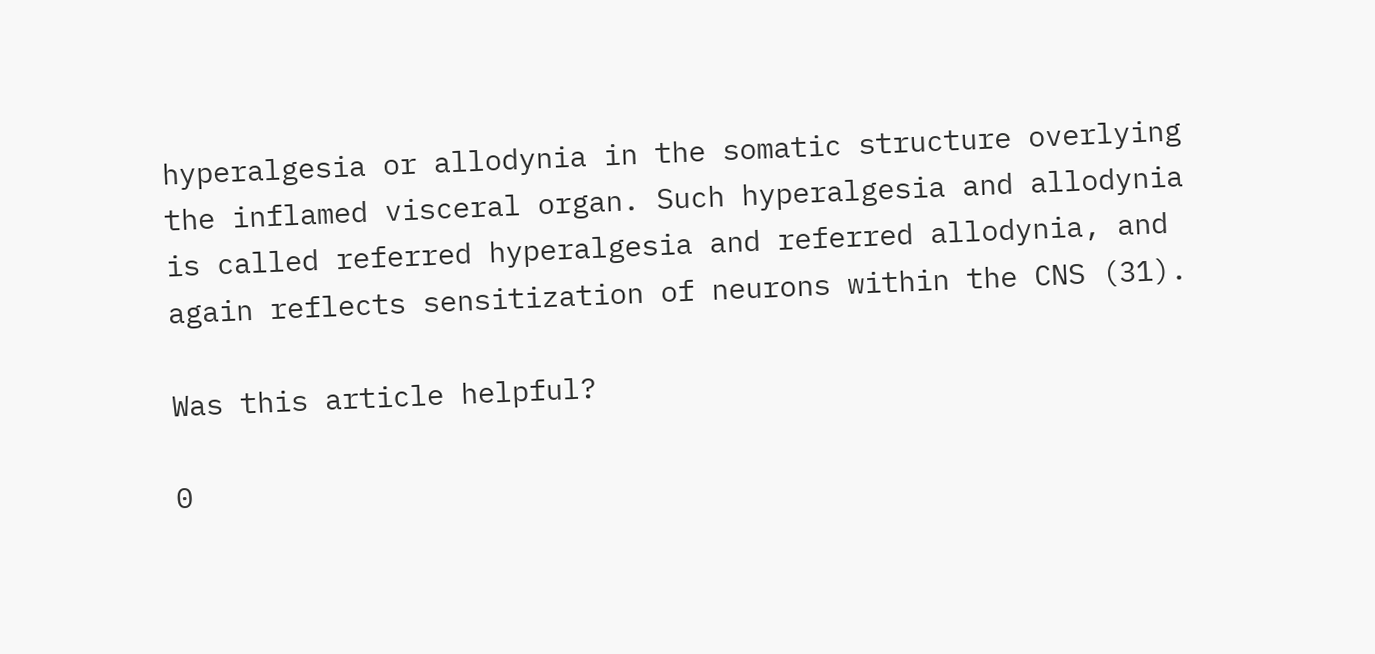hyperalgesia or allodynia in the somatic structure overlying the inflamed visceral organ. Such hyperalgesia and allodynia is called referred hyperalgesia and referred allodynia, and again reflects sensitization of neurons within the CNS (31).

Was this article helpful?

0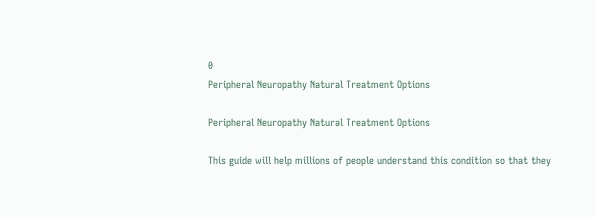0
Peripheral Neuropathy Natural Treatment Options

Peripheral Neuropathy Natural Treatment Options

This guide will help millions of people understand this condition so that they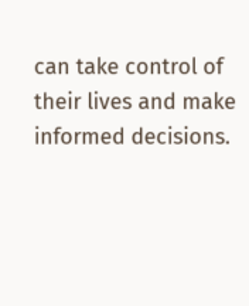can take control of their lives and make informed decisions.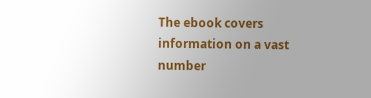The ebook covers information on a vast number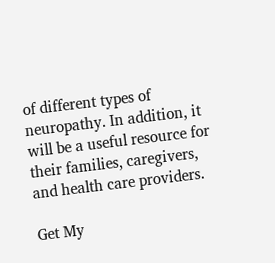of different types of neuropathy. In addition, it will be a useful resource for their families, caregivers, and health care providers.

Get My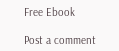Free Ebook

Post a comment